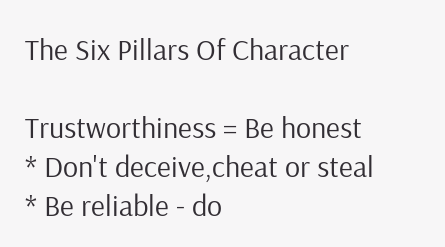The Six Pillars Of Character

Trustworthiness = Be honest * Don't deceive,cheat or steal * Be reliable - do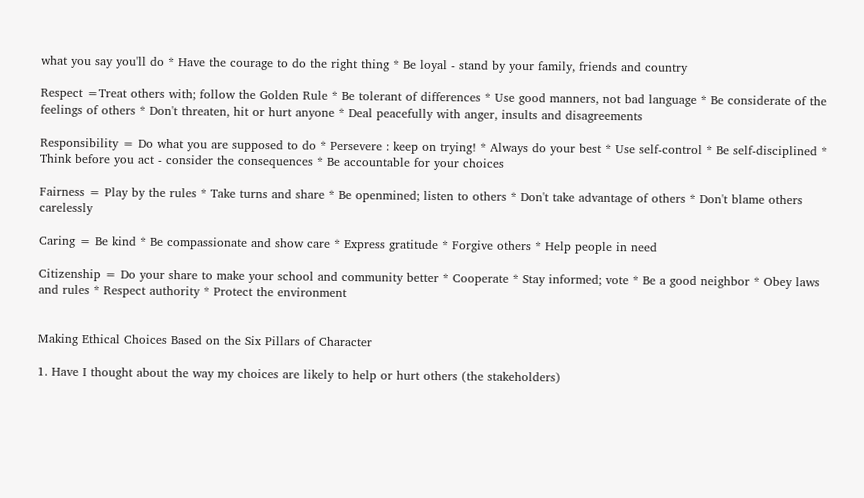what you say you'll do * Have the courage to do the right thing * Be loyal - stand by your family, friends and country

Respect =Treat others with; follow the Golden Rule * Be tolerant of differences * Use good manners, not bad language * Be considerate of the feelings of others * Don't threaten, hit or hurt anyone * Deal peacefully with anger, insults and disagreements

Responsibility = Do what you are supposed to do * Persevere : keep on trying! * Always do your best * Use self-control * Be self-disciplined * Think before you act - consider the consequences * Be accountable for your choices

Fairness = Play by the rules * Take turns and share * Be openmined; listen to others * Don't take advantage of others * Don't blame others carelessly

Caring = Be kind * Be compassionate and show care * Express gratitude * Forgive others * Help people in need

Citizenship = Do your share to make your school and community better * Cooperate * Stay informed; vote * Be a good neighbor * Obey laws and rules * Respect authority * Protect the environment


Making Ethical Choices Based on the Six Pillars of Character

1. Have I thought about the way my choices are likely to help or hurt others (the stakeholders)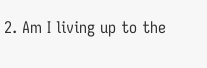2. Am I living up to the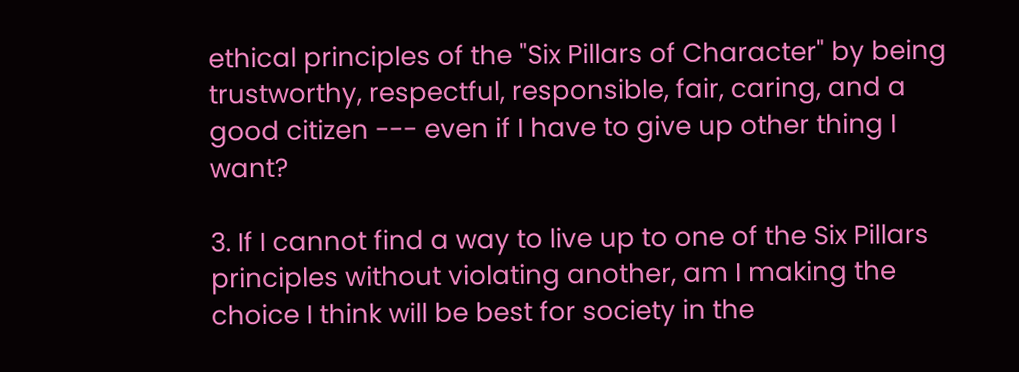ethical principles of the "Six Pillars of Character" by being trustworthy, respectful, responsible, fair, caring, and a good citizen --- even if I have to give up other thing I want?

3. If I cannot find a way to live up to one of the Six Pillars principles without violating another, am I making the choice I think will be best for society in the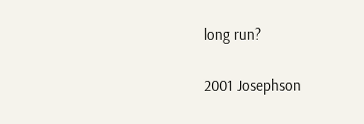long run?

2001 Josephson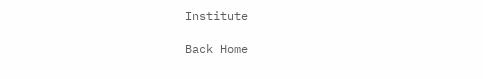Institute

Back Home